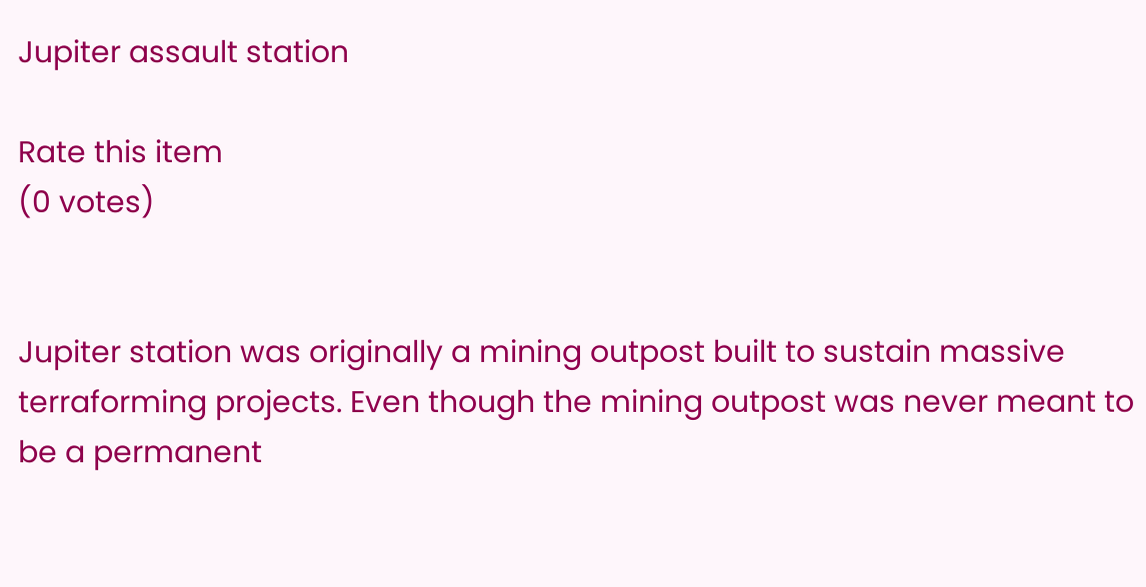Jupiter assault station

Rate this item
(0 votes)


Jupiter station was originally a mining outpost built to sustain massive terraforming projects. Even though the mining outpost was never meant to be a permanent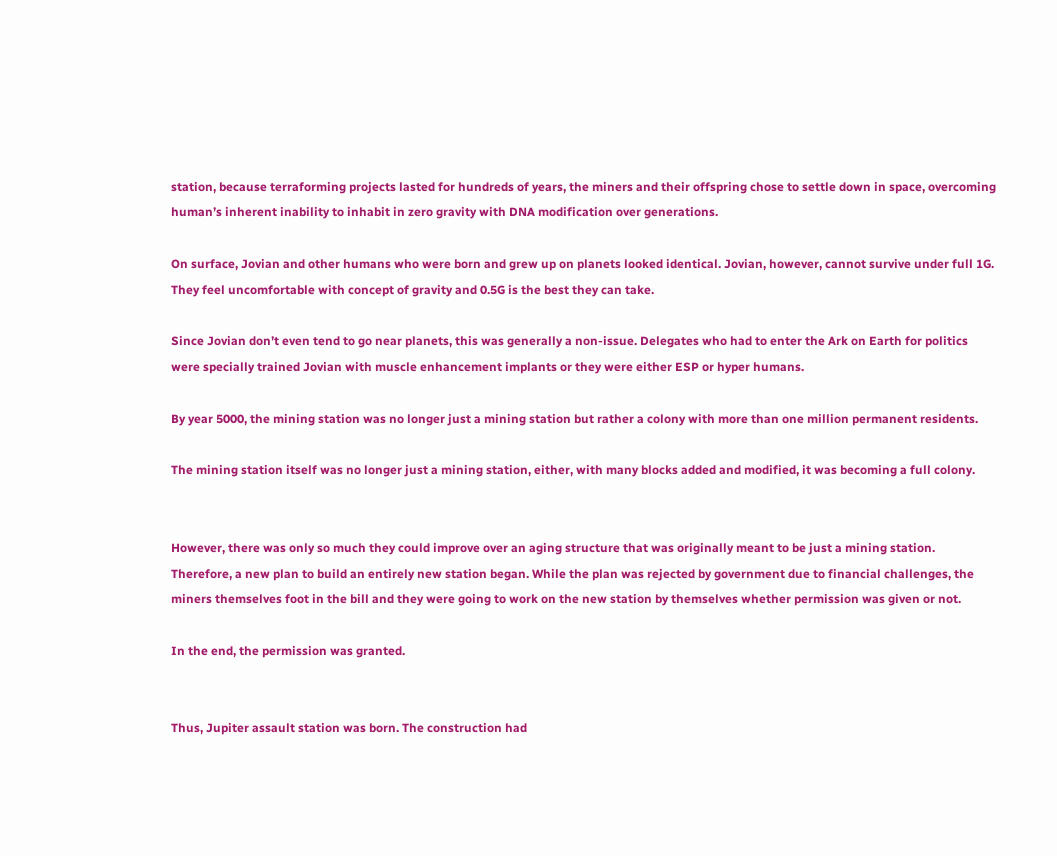station, because terraforming projects lasted for hundreds of years, the miners and their offspring chose to settle down in space, overcoming human’s inherent inability to inhabit in zero gravity with DNA modification over generations.

On surface, Jovian and other humans who were born and grew up on planets looked identical. Jovian, however, cannot survive under full 1G. They feel uncomfortable with concept of gravity and 0.5G is the best they can take.

Since Jovian don’t even tend to go near planets, this was generally a non-issue. Delegates who had to enter the Ark on Earth for politics were specially trained Jovian with muscle enhancement implants or they were either ESP or hyper humans.

By year 5000, the mining station was no longer just a mining station but rather a colony with more than one million permanent residents.

The mining station itself was no longer just a mining station, either, with many blocks added and modified, it was becoming a full colony.


However, there was only so much they could improve over an aging structure that was originally meant to be just a mining station. Therefore, a new plan to build an entirely new station began. While the plan was rejected by government due to financial challenges, the miners themselves foot in the bill and they were going to work on the new station by themselves whether permission was given or not.

In the end, the permission was granted.


Thus, Jupiter assault station was born. The construction had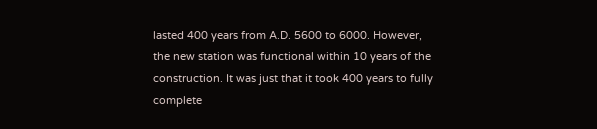lasted 400 years from A.D. 5600 to 6000. However, the new station was functional within 10 years of the construction. It was just that it took 400 years to fully complete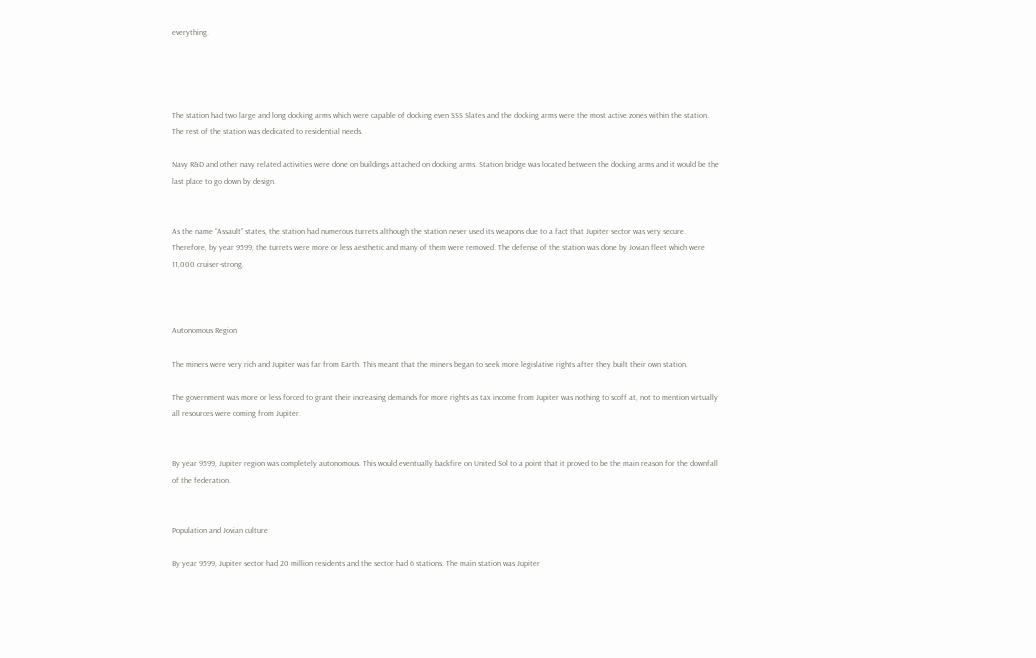everything.




The station had two large and long docking arms which were capable of docking even SSS Slates and the docking arms were the most active zones within the station. The rest of the station was dedicated to residential needs.

Navy R&D and other navy related activities were done on buildings attached on docking arms. Station bridge was located between the docking arms and it would be the last place to go down by design.


As the name “Assault” states, the station had numerous turrets although the station never used its weapons due to a fact that Jupiter sector was very secure. Therefore, by year 9599, the turrets were more or less aesthetic and many of them were removed. The defense of the station was done by Jovian fleet which were 11,000 cruiser-strong.



Autonomous Region

The miners were very rich and Jupiter was far from Earth. This meant that the miners began to seek more legislative rights after they built their own station.

The government was more or less forced to grant their increasing demands for more rights as tax income from Jupiter was nothing to scoff at, not to mention virtually all resources were coming from Jupiter.


By year 9599, Jupiter region was completely autonomous. This would eventually backfire on United Sol to a point that it proved to be the main reason for the downfall of the federation.


Population and Jovian culture

By year 9599, Jupiter sector had 20 million residents and the sector had 6 stations. The main station was Jupiter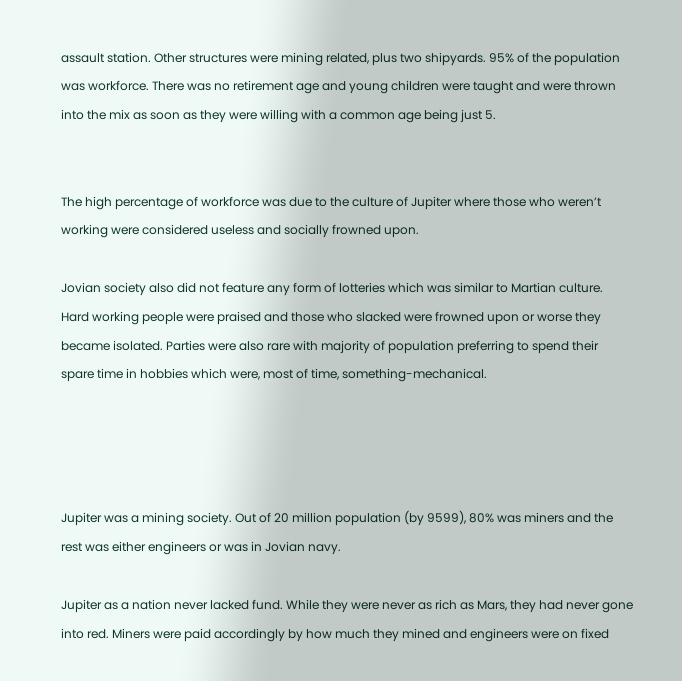assault station. Other structures were mining related, plus two shipyards. 95% of the population was workforce. There was no retirement age and young children were taught and were thrown into the mix as soon as they were willing with a common age being just 5.


The high percentage of workforce was due to the culture of Jupiter where those who weren’t working were considered useless and socially frowned upon.

Jovian society also did not feature any form of lotteries which was similar to Martian culture. Hard working people were praised and those who slacked were frowned upon or worse they became isolated. Parties were also rare with majority of population preferring to spend their spare time in hobbies which were, most of time, something-mechanical.




Jupiter was a mining society. Out of 20 million population (by 9599), 80% was miners and the rest was either engineers or was in Jovian navy.

Jupiter as a nation never lacked fund. While they were never as rich as Mars, they had never gone into red. Miners were paid accordingly by how much they mined and engineers were on fixed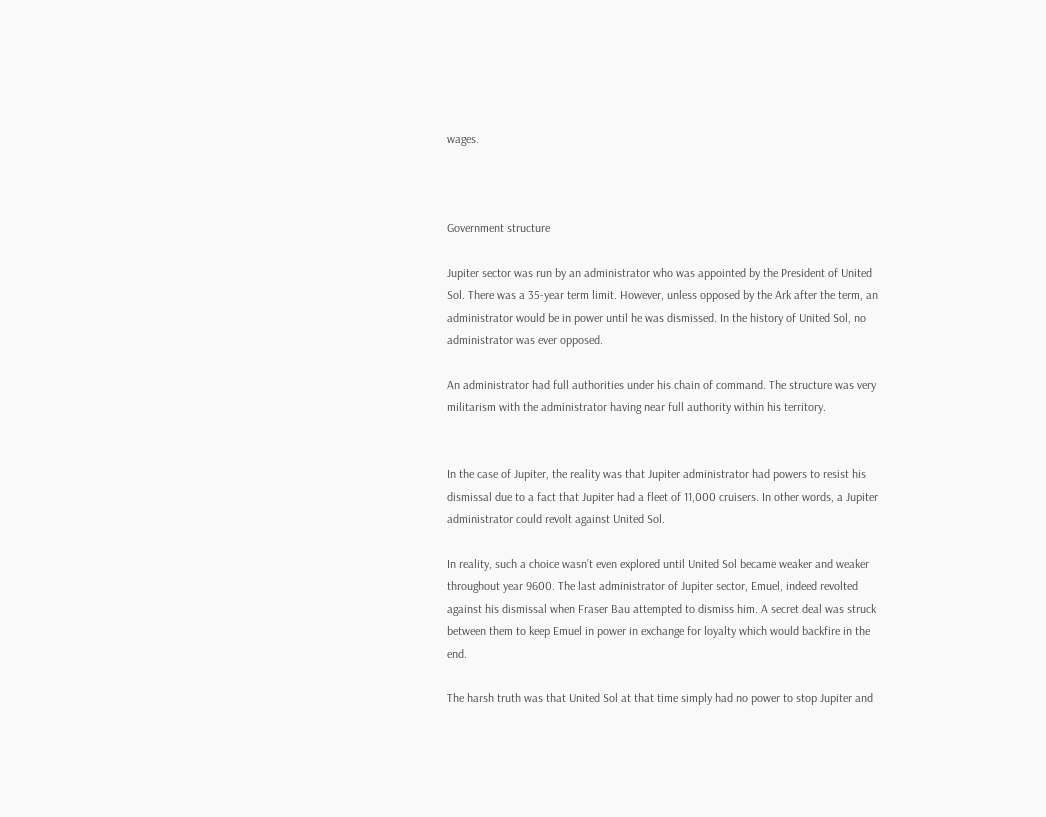wages.



Government structure

Jupiter sector was run by an administrator who was appointed by the President of United Sol. There was a 35-year term limit. However, unless opposed by the Ark after the term, an administrator would be in power until he was dismissed. In the history of United Sol, no administrator was ever opposed.

An administrator had full authorities under his chain of command. The structure was very militarism with the administrator having near full authority within his territory.


In the case of Jupiter, the reality was that Jupiter administrator had powers to resist his dismissal due to a fact that Jupiter had a fleet of 11,000 cruisers. In other words, a Jupiter administrator could revolt against United Sol.

In reality, such a choice wasn’t even explored until United Sol became weaker and weaker throughout year 9600. The last administrator of Jupiter sector, Emuel, indeed revolted against his dismissal when Fraser Bau attempted to dismiss him. A secret deal was struck between them to keep Emuel in power in exchange for loyalty which would backfire in the end.

The harsh truth was that United Sol at that time simply had no power to stop Jupiter and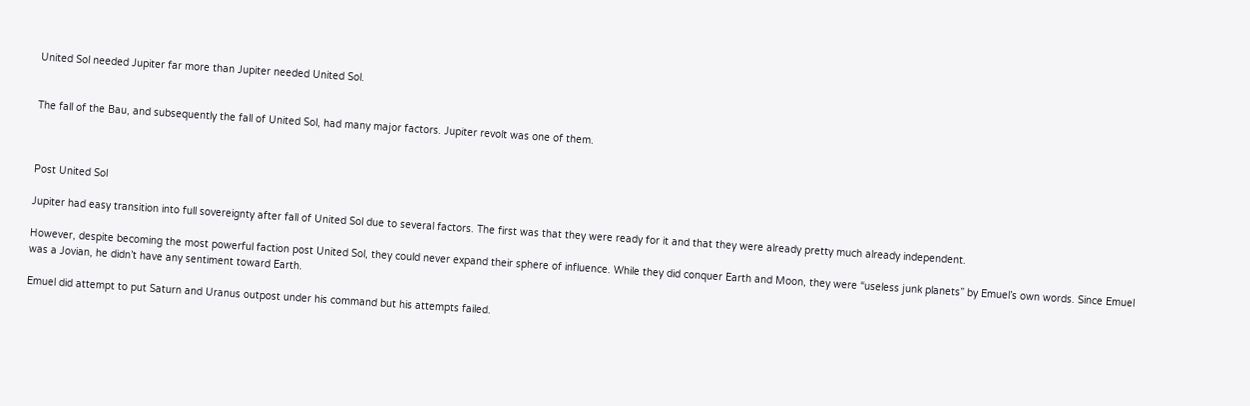United Sol needed Jupiter far more than Jupiter needed United Sol.


The fall of the Bau, and subsequently the fall of United Sol, had many major factors. Jupiter revolt was one of them.



Post United Sol

Jupiter had easy transition into full sovereignty after fall of United Sol due to several factors. The first was that they were ready for it and that they were already pretty much already independent.

However, despite becoming the most powerful faction post United Sol, they could never expand their sphere of influence. While they did conquer Earth and Moon, they were “useless junk planets” by Emuel’s own words. Since Emuel was a Jovian, he didn’t have any sentiment toward Earth.

Emuel did attempt to put Saturn and Uranus outpost under his command but his attempts failed.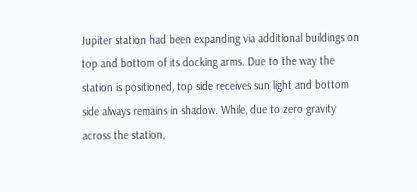Jupiter station had been expanding via additional buildings on top and bottom of its docking arms. Due to the way the station is positioned, top side receives sun light and bottom side always remains in shadow. While, due to zero gravity across the station,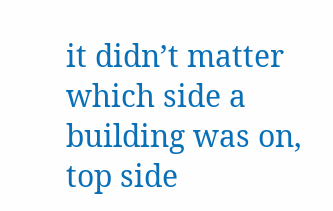it didn’t matter which side a building was on, top side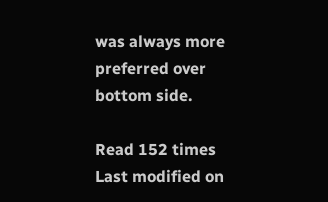was always more preferred over bottom side.

Read 152 times Last modified on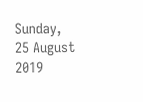Sunday, 25 August 2019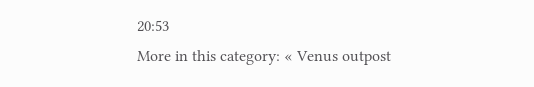20:53
More in this category: « Venus outpost